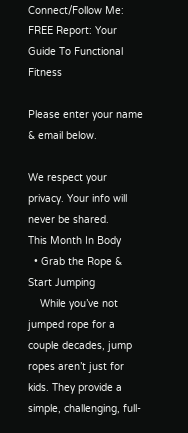Connect/Follow Me:
FREE Report: Your Guide To Functional Fitness

Please enter your name & email below.

We respect your privacy. Your info will never be shared.
This Month In Body
  • Grab the Rope & Start Jumping
    While you’ve not jumped rope for a couple decades, jump ropes aren’t just for kids. They provide a simple, challenging, full-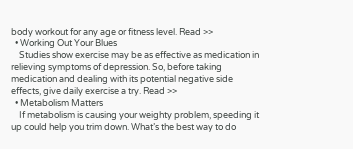body workout for any age or fitness level. Read >>
  • Working Out Your Blues
    Studies show exercise may be as effective as medication in relieving symptoms of depression. So, before taking medication and dealing with its potential negative side effects, give daily exercise a try. Read >>
  • Metabolism Matters
    If metabolism is causing your weighty problem, speeding it up could help you trim down. What’s the best way to do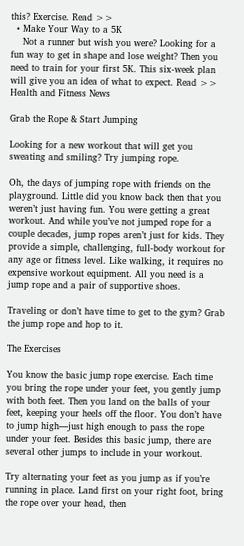this? Exercise. Read >>
  • Make Your Way to a 5K
    Not a runner but wish you were? Looking for a fun way to get in shape and lose weight? Then you need to train for your first 5K. This six-week plan will give you an idea of what to expect. Read >>
Health and Fitness News

Grab the Rope & Start Jumping

Looking for a new workout that will get you sweating and smiling? Try jumping rope.

Oh, the days of jumping rope with friends on the playground. Little did you know back then that you weren’t just having fun. You were getting a great workout. And while you’ve not jumped rope for a couple decades, jump ropes aren’t just for kids. They provide a simple, challenging, full-body workout for any age or fitness level. Like walking, it requires no expensive workout equipment. All you need is a jump rope and a pair of supportive shoes.

Traveling or don’t have time to get to the gym? Grab the jump rope and hop to it.

The Exercises

You know the basic jump rope exercise. Each time you bring the rope under your feet, you gently jump with both feet. Then you land on the balls of your feet, keeping your heels off the floor. You don’t have to jump high—just high enough to pass the rope under your feet. Besides this basic jump, there are several other jumps to include in your workout.

Try alternating your feet as you jump as if you’re running in place. Land first on your right foot, bring the rope over your head, then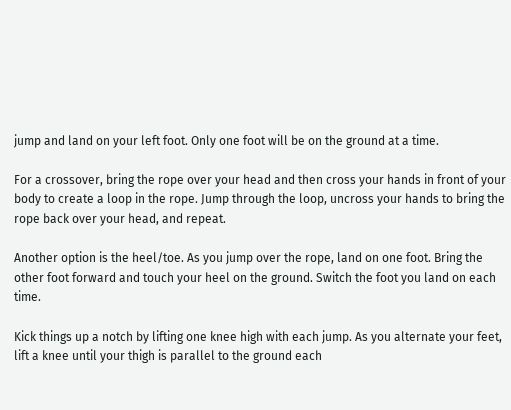jump and land on your left foot. Only one foot will be on the ground at a time.

For a crossover, bring the rope over your head and then cross your hands in front of your body to create a loop in the rope. Jump through the loop, uncross your hands to bring the rope back over your head, and repeat.

Another option is the heel/toe. As you jump over the rope, land on one foot. Bring the other foot forward and touch your heel on the ground. Switch the foot you land on each time.

Kick things up a notch by lifting one knee high with each jump. As you alternate your feet, lift a knee until your thigh is parallel to the ground each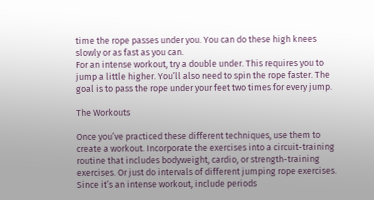time the rope passes under you. You can do these high knees slowly or as fast as you can.
For an intense workout, try a double under. This requires you to jump a little higher. You’ll also need to spin the rope faster. The goal is to pass the rope under your feet two times for every jump.

The Workouts

Once you’ve practiced these different techniques, use them to create a workout. Incorporate the exercises into a circuit-training routine that includes bodyweight, cardio, or strength-training exercises. Or just do intervals of different jumping rope exercises. Since it’s an intense workout, include periods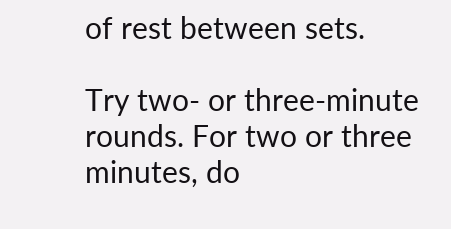of rest between sets.

Try two- or three-minute rounds. For two or three minutes, do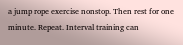a jump rope exercise nonstop. Then rest for one minute. Repeat. Interval training can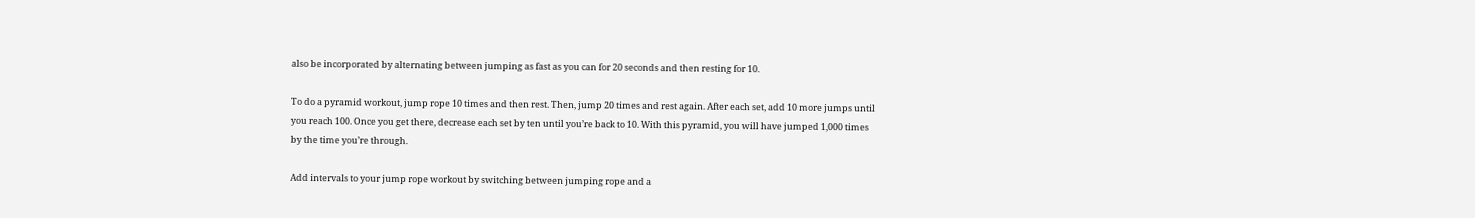also be incorporated by alternating between jumping as fast as you can for 20 seconds and then resting for 10.

To do a pyramid workout, jump rope 10 times and then rest. Then, jump 20 times and rest again. After each set, add 10 more jumps until you reach 100. Once you get there, decrease each set by ten until you’re back to 10. With this pyramid, you will have jumped 1,000 times by the time you’re through.

Add intervals to your jump rope workout by switching between jumping rope and a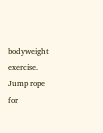bodyweight exercise. Jump rope for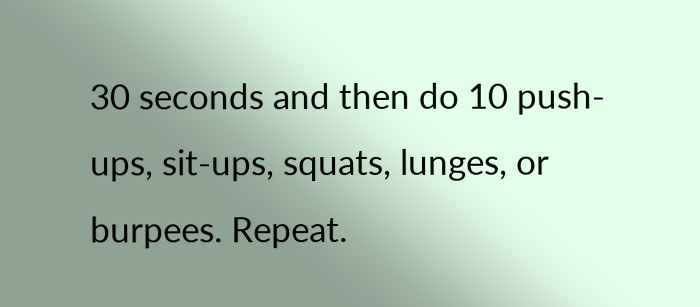30 seconds and then do 10 push-ups, sit-ups, squats, lunges, or burpees. Repeat.